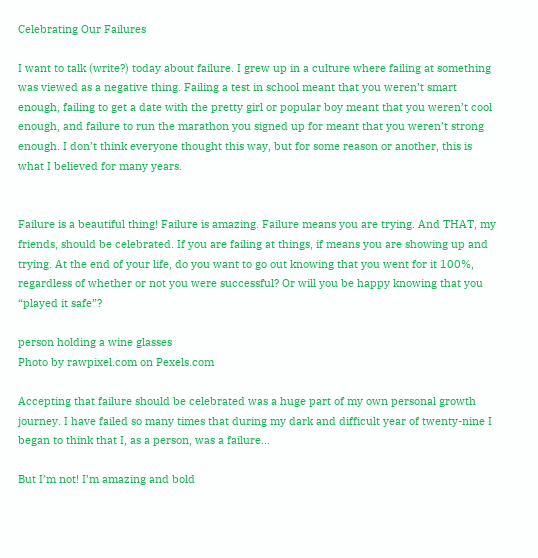Celebrating Our Failures

I want to talk (write?) today about failure. I grew up in a culture where failing at something was viewed as a negative thing. Failing a test in school meant that you weren’t smart enough, failing to get a date with the pretty girl or popular boy meant that you weren’t cool enough, and failure to run the marathon you signed up for meant that you weren’t strong enough. I don’t think everyone thought this way, but for some reason or another, this is what I believed for many years.


Failure is a beautiful thing! Failure is amazing. Failure means you are trying. And THAT, my friends, should be celebrated. If you are failing at things, if means you are showing up and trying. At the end of your life, do you want to go out knowing that you went for it 100%, regardless of whether or not you were successful? Or will you be happy knowing that you “played it safe”?

person holding a wine glasses
Photo by rawpixel.com on Pexels.com

Accepting that failure should be celebrated was a huge part of my own personal growth journey. I have failed so many times that during my dark and difficult year of twenty-nine I began to think that I, as a person, was a failure…

But I’m not! I’m amazing and bold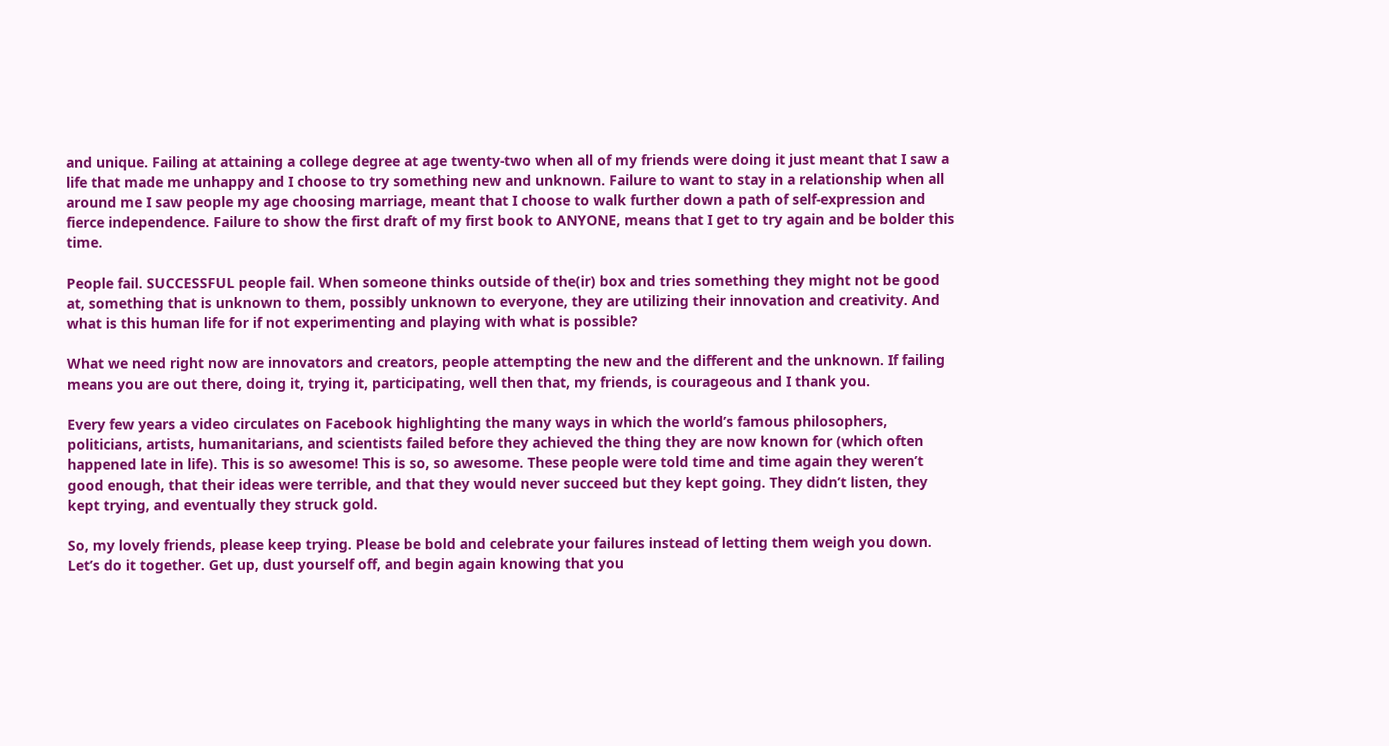and unique. Failing at attaining a college degree at age twenty-two when all of my friends were doing it just meant that I saw a life that made me unhappy and I choose to try something new and unknown. Failure to want to stay in a relationship when all around me I saw people my age choosing marriage, meant that I choose to walk further down a path of self-expression and fierce independence. Failure to show the first draft of my first book to ANYONE, means that I get to try again and be bolder this time.

People fail. SUCCESSFUL people fail. When someone thinks outside of the(ir) box and tries something they might not be good at, something that is unknown to them, possibly unknown to everyone, they are utilizing their innovation and creativity. And what is this human life for if not experimenting and playing with what is possible?

What we need right now are innovators and creators, people attempting the new and the different and the unknown. If failing means you are out there, doing it, trying it, participating, well then that, my friends, is courageous and I thank you.

Every few years a video circulates on Facebook highlighting the many ways in which the world’s famous philosophers, politicians, artists, humanitarians, and scientists failed before they achieved the thing they are now known for (which often happened late in life). This is so awesome! This is so, so awesome. These people were told time and time again they weren’t good enough, that their ideas were terrible, and that they would never succeed but they kept going. They didn’t listen, they kept trying, and eventually they struck gold.

So, my lovely friends, please keep trying. Please be bold and celebrate your failures instead of letting them weigh you down. Let’s do it together. Get up, dust yourself off, and begin again knowing that you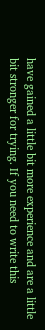have gained a little bit more experience and are a little bit stronger for trying. If you need to write this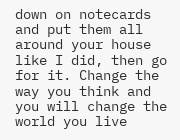down on notecards and put them all around your house like I did, then go for it. Change the way you think and you will change the world you live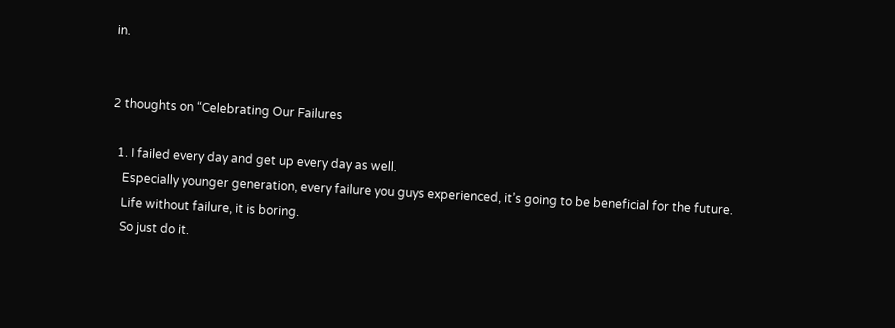in.


2 thoughts on “Celebrating Our Failures

  1. I failed every day and get up every day as well.
    Especially younger generation, every failure you guys experienced, it’s going to be beneficial for the future.
    Life without failure, it is boring.
    So just do it.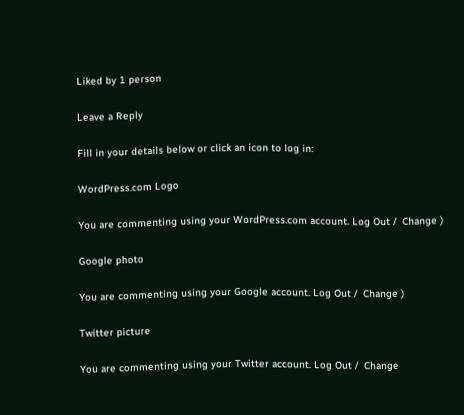Liked by 1 person

Leave a Reply

Fill in your details below or click an icon to log in:

WordPress.com Logo

You are commenting using your WordPress.com account. Log Out /  Change )

Google photo

You are commenting using your Google account. Log Out /  Change )

Twitter picture

You are commenting using your Twitter account. Log Out /  Change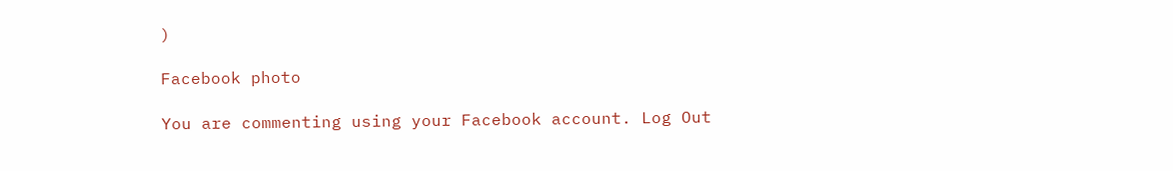)

Facebook photo

You are commenting using your Facebook account. Log Out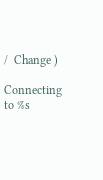/  Change )

Connecting to %s